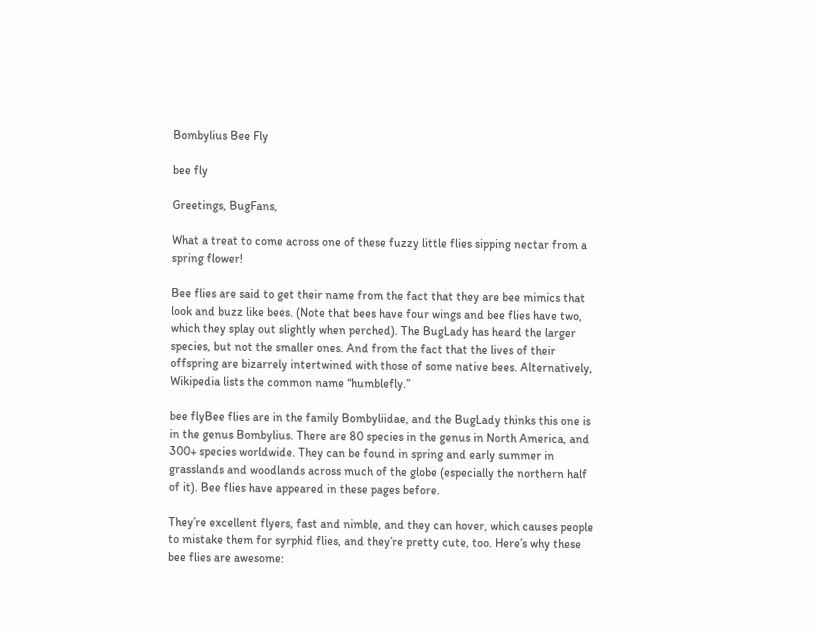Bombylius Bee Fly

bee fly

Greetings, BugFans,

What a treat to come across one of these fuzzy little flies sipping nectar from a spring flower!

Bee flies are said to get their name from the fact that they are bee mimics that look and buzz like bees. (Note that bees have four wings and bee flies have two, which they splay out slightly when perched). The BugLady has heard the larger species, but not the smaller ones. And from the fact that the lives of their offspring are bizarrely intertwined with those of some native bees. Alternatively, Wikipedia lists the common name “humblefly.”

bee flyBee flies are in the family Bombyliidae, and the BugLady thinks this one is in the genus Bombylius. There are 80 species in the genus in North America, and 300+ species worldwide. They can be found in spring and early summer in grasslands and woodlands across much of the globe (especially the northern half of it). Bee flies have appeared in these pages before.

They’re excellent flyers, fast and nimble, and they can hover, which causes people to mistake them for syrphid flies, and they’re pretty cute, too. Here’s why these bee flies are awesome: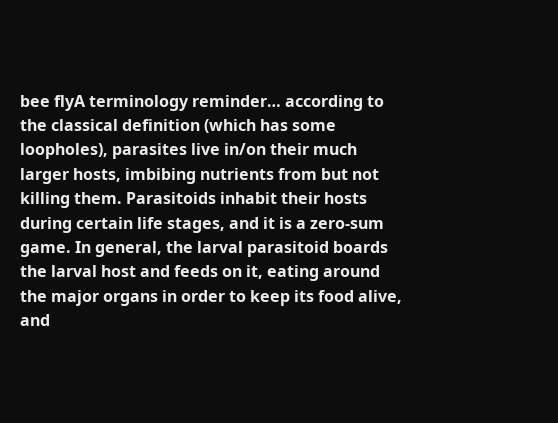bee flyA terminology reminder… according to the classical definition (which has some loopholes), parasites live in/on their much larger hosts, imbibing nutrients from but not killing them. Parasitoids inhabit their hosts during certain life stages, and it is a zero-sum game. In general, the larval parasitoid boards the larval host and feeds on it, eating around the major organs in order to keep its food alive, and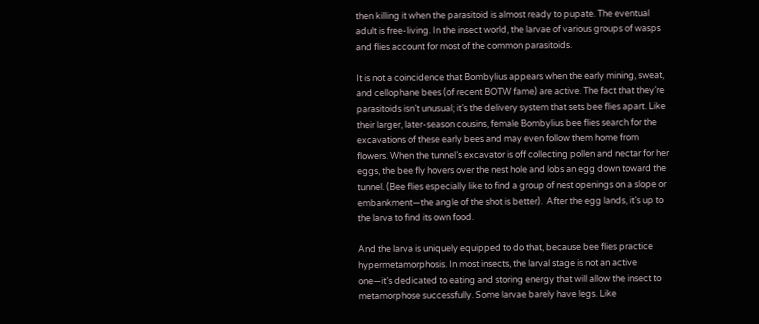then killing it when the parasitoid is almost ready to pupate. The eventual adult is free-living. In the insect world, the larvae of various groups of wasps and flies account for most of the common parasitoids.

It is not a coincidence that Bombylius appears when the early mining, sweat, and cellophane bees (of recent BOTW fame) are active. The fact that they’re parasitoids isn’t unusual; it’s the delivery system that sets bee flies apart. Like their larger, later-season cousins, female Bombylius bee flies search for the excavations of these early bees and may even follow them home from flowers. When the tunnel’s excavator is off collecting pollen and nectar for her eggs, the bee fly hovers over the nest hole and lobs an egg down toward the tunnel. (Bee flies especially like to find a group of nest openings on a slope or embankment—the angle of the shot is better).  After the egg lands, it’s up to the larva to find its own food.

And the larva is uniquely equipped to do that, because bee flies practice hypermetamorphosis. In most insects, the larval stage is not an active one—it’s dedicated to eating and storing energy that will allow the insect to metamorphose successfully. Some larvae barely have legs. Like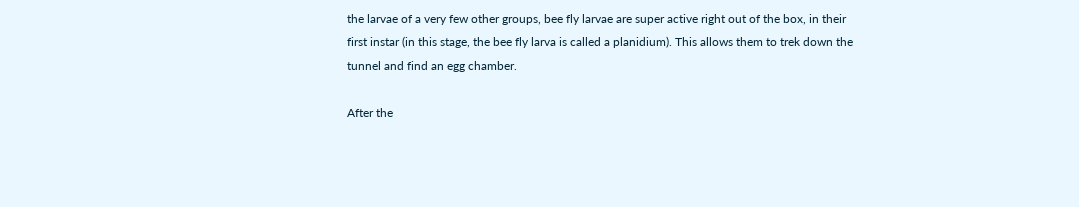the larvae of a very few other groups, bee fly larvae are super active right out of the box, in their first instar (in this stage, the bee fly larva is called a planidium). This allows them to trek down the tunnel and find an egg chamber.

After the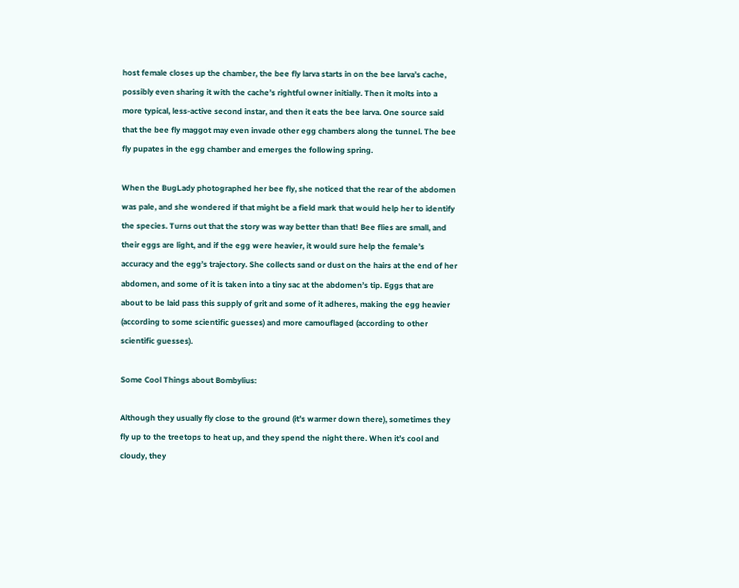host female closes up the chamber, the bee fly larva starts in on the bee larva’s cache, possibly even sharing it with the cache’s rightful owner initially. Then it molts into a more typical, less-active second instar, and then it eats the bee larva. One source said that the bee fly maggot may even invade other egg chambers along the tunnel. The bee fly pupates in the egg chamber and emerges the following spring.

When the BugLady photographed her bee fly, she noticed that the rear of the abdomen was pale, and she wondered if that might be a field mark that would help her to identify the species. Turns out that the story was way better than that! Bee flies are small, and their eggs are light, and if the egg were heavier, it would sure help the female’s accuracy and the egg’s trajectory. She collects sand or dust on the hairs at the end of her abdomen, and some of it is taken into a tiny sac at the abdomen’s tip. Eggs that are about to be laid pass this supply of grit and some of it adheres, making the egg heavier (according to some scientific guesses) and more camouflaged (according to other scientific guesses).

Some Cool Things about Bombylius:

Although they usually fly close to the ground (it’s warmer down there), sometimes they fly up to the treetops to heat up, and they spend the night there. When it’s cool and cloudy, they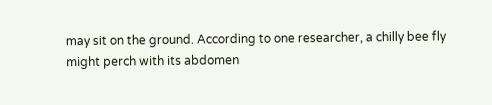may sit on the ground. According to one researcher, a chilly bee fly might perch with its abdomen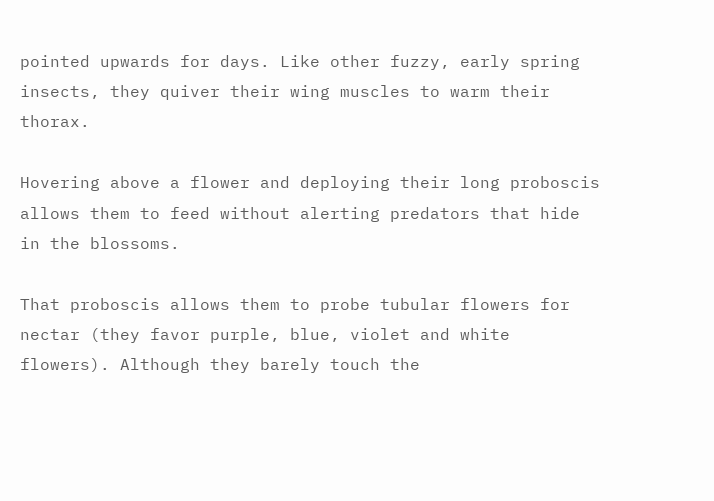pointed upwards for days. Like other fuzzy, early spring insects, they quiver their wing muscles to warm their thorax.

Hovering above a flower and deploying their long proboscis allows them to feed without alerting predators that hide in the blossoms.

That proboscis allows them to probe tubular flowers for nectar (they favor purple, blue, violet and white flowers). Although they barely touch the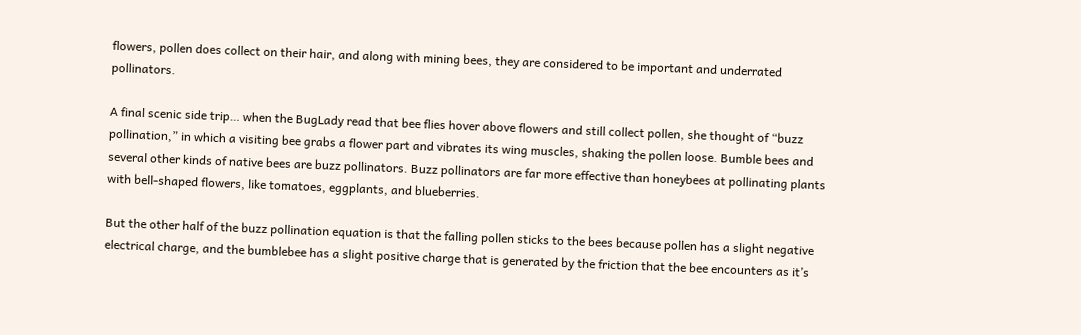flowers, pollen does collect on their hair, and along with mining bees, they are considered to be important and underrated pollinators.

A final scenic side trip… when the BugLady read that bee flies hover above flowers and still collect pollen, she thought of “buzz pollination,” in which a visiting bee grabs a flower part and vibrates its wing muscles, shaking the pollen loose. Bumble bees and several other kinds of native bees are buzz pollinators. Buzz pollinators are far more effective than honeybees at pollinating plants with bell-shaped flowers, like tomatoes, eggplants, and blueberries.

But the other half of the buzz pollination equation is that the falling pollen sticks to the bees because pollen has a slight negative electrical charge, and the bumblebee has a slight positive charge that is generated by the friction that the bee encounters as it’s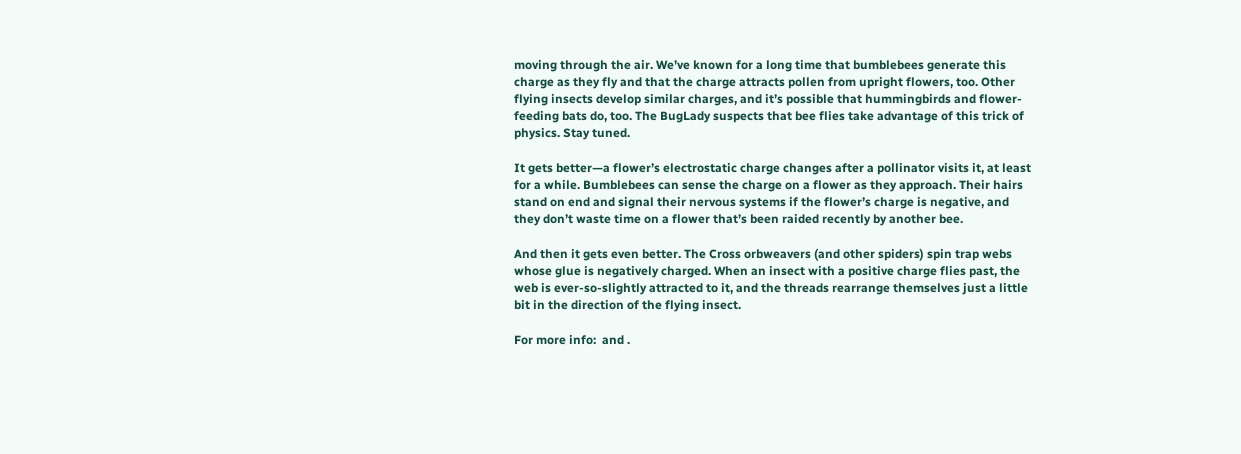moving through the air. We’ve known for a long time that bumblebees generate this charge as they fly and that the charge attracts pollen from upright flowers, too. Other flying insects develop similar charges, and it’s possible that hummingbirds and flower-feeding bats do, too. The BugLady suspects that bee flies take advantage of this trick of physics. Stay tuned.

It gets better—a flower’s electrostatic charge changes after a pollinator visits it, at least for a while. Bumblebees can sense the charge on a flower as they approach. Their hairs stand on end and signal their nervous systems if the flower’s charge is negative, and they don’t waste time on a flower that’s been raided recently by another bee.

And then it gets even better. The Cross orbweavers (and other spiders) spin trap webs whose glue is negatively charged. When an insect with a positive charge flies past, the web is ever-so-slightly attracted to it, and the threads rearrange themselves just a little bit in the direction of the flying insect.

For more info:  and .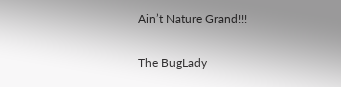Ain’t Nature Grand!!!

The BugLady